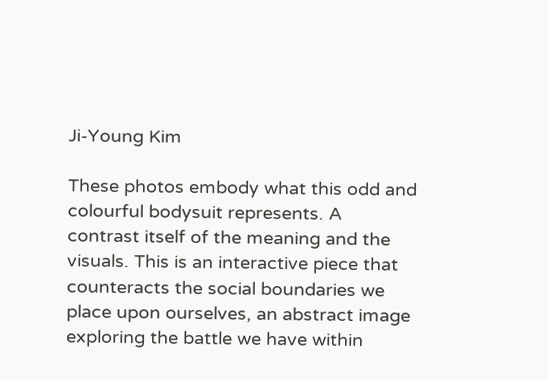Ji-Young Kim

These photos embody what this odd and colourful bodysuit represents. A contrast itself of the meaning and the visuals. This is an interactive piece that counteracts the social boundaries we place upon ourselves, an abstract image exploring the battle we have within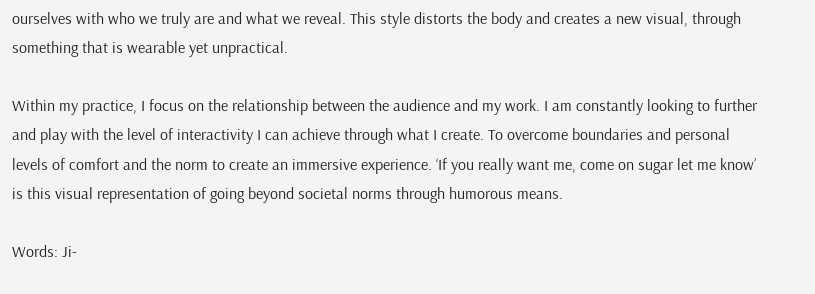ourselves with who we truly are and what we reveal. This style distorts the body and creates a new visual, through something that is wearable yet unpractical.

Within my practice, I focus on the relationship between the audience and my work. I am constantly looking to further and play with the level of interactivity I can achieve through what I create. To overcome boundaries and personal levels of comfort and the norm to create an immersive experience. ‘If you really want me, come on sugar let me know’ is this visual representation of going beyond societal norms through humorous means.

Words: Ji-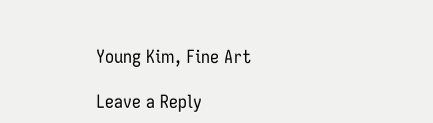Young Kim, Fine Art

Leave a Reply